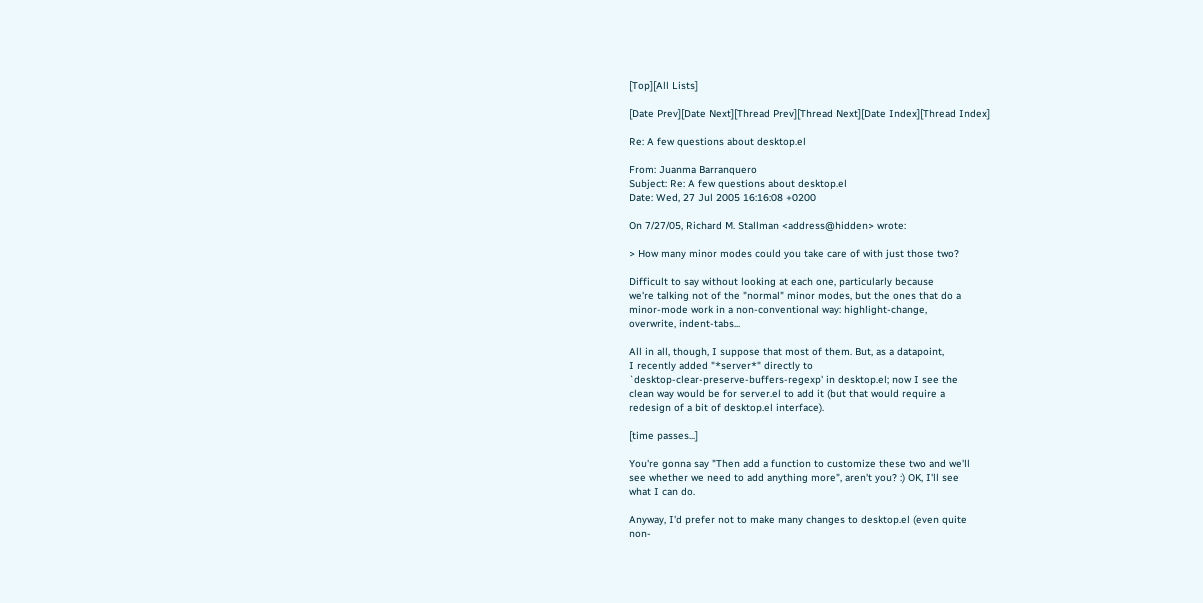[Top][All Lists]

[Date Prev][Date Next][Thread Prev][Thread Next][Date Index][Thread Index]

Re: A few questions about desktop.el

From: Juanma Barranquero
Subject: Re: A few questions about desktop.el
Date: Wed, 27 Jul 2005 16:16:08 +0200

On 7/27/05, Richard M. Stallman <address@hidden> wrote:

> How many minor modes could you take care of with just those two?

Difficult to say without looking at each one, particularly because
we're talking not of the "normal" minor modes, but the ones that do a
minor-mode work in a non-conventional way: highlight-change,
overwrite, indent-tabs...

All in all, though, I suppose that most of them. But, as a datapoint,
I recently added "*server*" directly to
`desktop-clear-preserve-buffers-regexp' in desktop.el; now I see the
clean way would be for server.el to add it (but that would require a
redesign of a bit of desktop.el interface).

[time passes...]

You're gonna say "Then add a function to customize these two and we'll
see whether we need to add anything more", aren't you? :) OK, I'll see
what I can do.

Anyway, I'd prefer not to make many changes to desktop.el (even quite
non-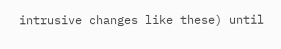intrusive changes like these) until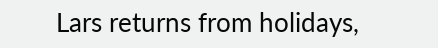Lars returns from holidays,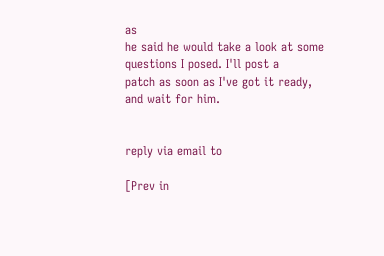as
he said he would take a look at some questions I posed. I'll post a
patch as soon as I've got it ready, and wait for him.


reply via email to

[Prev in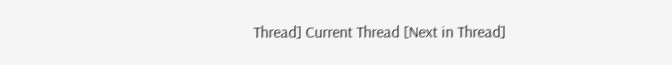Thread] Current Thread [Next in Thread]